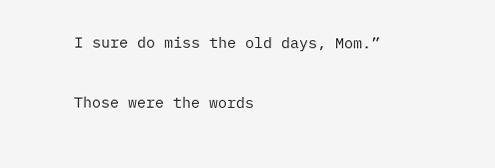I sure do miss the old days, Mom.”

Those were the words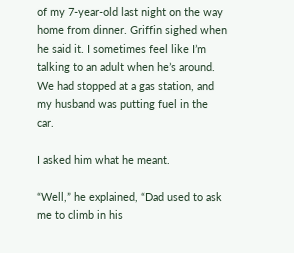of my 7-year-old last night on the way home from dinner. Griffin sighed when he said it. I sometimes feel like I’m talking to an adult when he’s around. We had stopped at a gas station, and my husband was putting fuel in the car.

I asked him what he meant.

“Well,” he explained, “Dad used to ask me to climb in his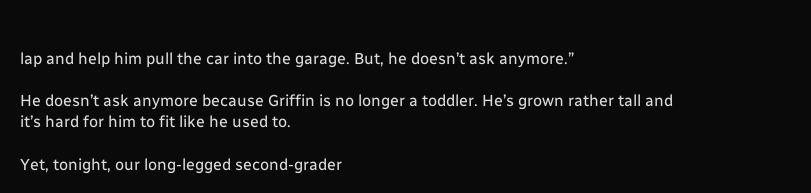lap and help him pull the car into the garage. But, he doesn’t ask anymore.”

He doesn’t ask anymore because Griffin is no longer a toddler. He’s grown rather tall and it’s hard for him to fit like he used to.

Yet, tonight, our long-legged second-grader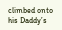climbed onto his Daddy’s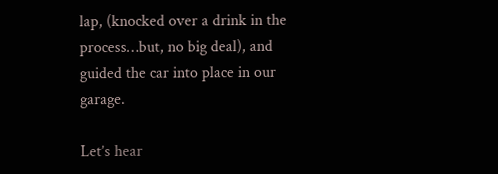lap, (knocked over a drink in the process…but, no big deal), and guided the car into place in our garage.

Let’s hear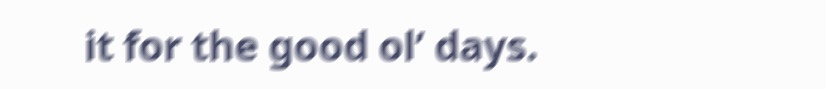it for the good ol’ days.